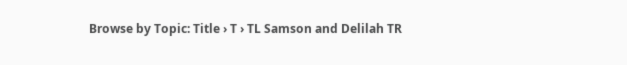Browse by Topic: Title › T › TL Samson and Delilah TR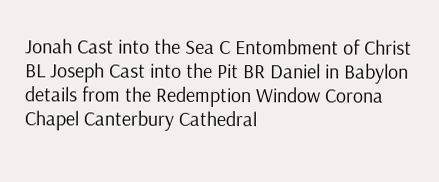Jonah Cast into the Sea C Entombment of Christ BL Joseph Cast into the Pit BR Daniel in Babylon details from the Redemption Window Corona Chapel Canterbury Cathedral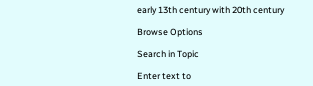early 13th century with 20th century

Browse Options

Search in Topic

Enter text to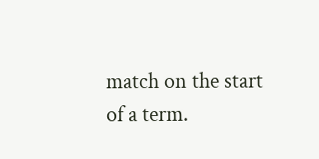match on the start of a term.